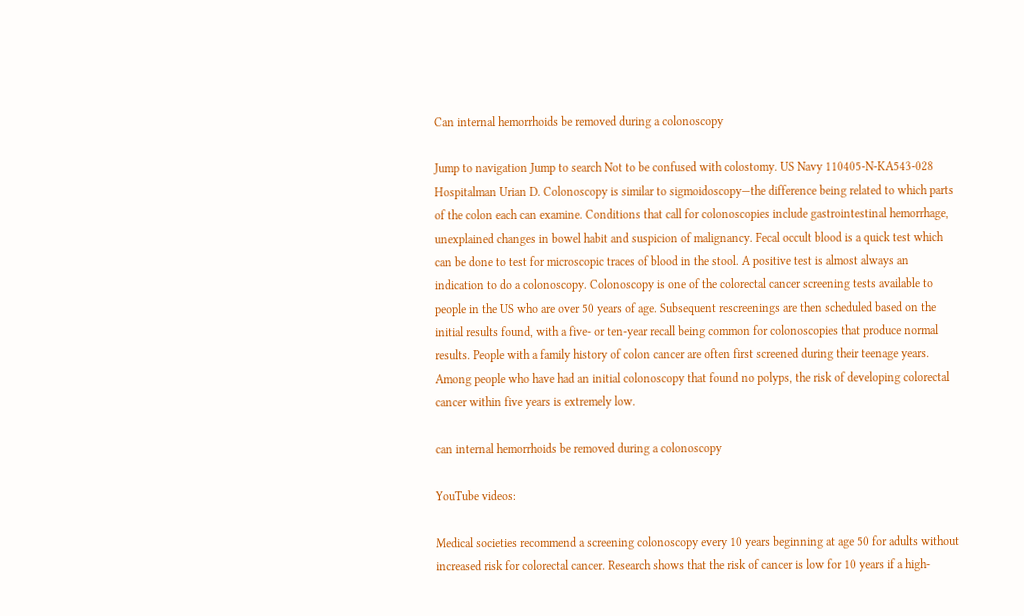Can internal hemorrhoids be removed during a colonoscopy

Jump to navigation Jump to search Not to be confused with colostomy. US Navy 110405-N-KA543-028 Hospitalman Urian D. Colonoscopy is similar to sigmoidoscopy—the difference being related to which parts of the colon each can examine. Conditions that call for colonoscopies include gastrointestinal hemorrhage, unexplained changes in bowel habit and suspicion of malignancy. Fecal occult blood is a quick test which can be done to test for microscopic traces of blood in the stool. A positive test is almost always an indication to do a colonoscopy. Colonoscopy is one of the colorectal cancer screening tests available to people in the US who are over 50 years of age. Subsequent rescreenings are then scheduled based on the initial results found, with a five- or ten-year recall being common for colonoscopies that produce normal results. People with a family history of colon cancer are often first screened during their teenage years. Among people who have had an initial colonoscopy that found no polyps, the risk of developing colorectal cancer within five years is extremely low.

can internal hemorrhoids be removed during a colonoscopy

YouTube videos:

Medical societies recommend a screening colonoscopy every 10 years beginning at age 50 for adults without increased risk for colorectal cancer. Research shows that the risk of cancer is low for 10 years if a high-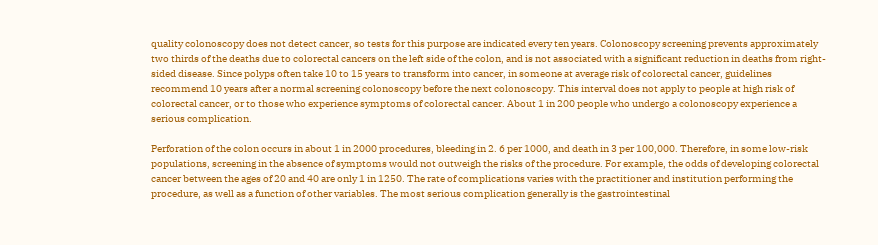quality colonoscopy does not detect cancer, so tests for this purpose are indicated every ten years. Colonoscopy screening prevents approximately two thirds of the deaths due to colorectal cancers on the left side of the colon, and is not associated with a significant reduction in deaths from right-sided disease. Since polyps often take 10 to 15 years to transform into cancer, in someone at average risk of colorectal cancer, guidelines recommend 10 years after a normal screening colonoscopy before the next colonoscopy. This interval does not apply to people at high risk of colorectal cancer, or to those who experience symptoms of colorectal cancer. About 1 in 200 people who undergo a colonoscopy experience a serious complication.

Perforation of the colon occurs in about 1 in 2000 procedures, bleeding in 2. 6 per 1000, and death in 3 per 100,000. Therefore, in some low-risk populations, screening in the absence of symptoms would not outweigh the risks of the procedure. For example, the odds of developing colorectal cancer between the ages of 20 and 40 are only 1 in 1250. The rate of complications varies with the practitioner and institution performing the procedure, as well as a function of other variables. The most serious complication generally is the gastrointestinal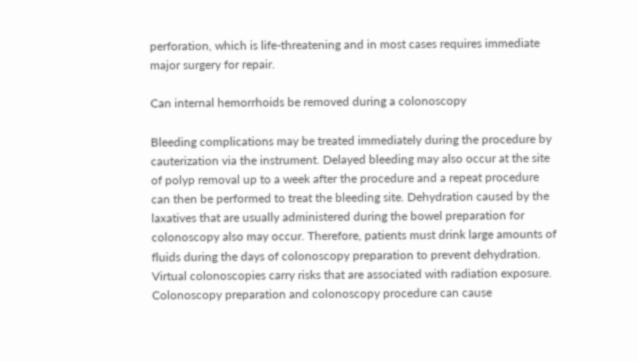perforation, which is life-threatening and in most cases requires immediate major surgery for repair.

Can internal hemorrhoids be removed during a colonoscopy

Bleeding complications may be treated immediately during the procedure by cauterization via the instrument. Delayed bleeding may also occur at the site of polyp removal up to a week after the procedure and a repeat procedure can then be performed to treat the bleeding site. Dehydration caused by the laxatives that are usually administered during the bowel preparation for colonoscopy also may occur. Therefore, patients must drink large amounts of fluids during the days of colonoscopy preparation to prevent dehydration. Virtual colonoscopies carry risks that are associated with radiation exposure. Colonoscopy preparation and colonoscopy procedure can cause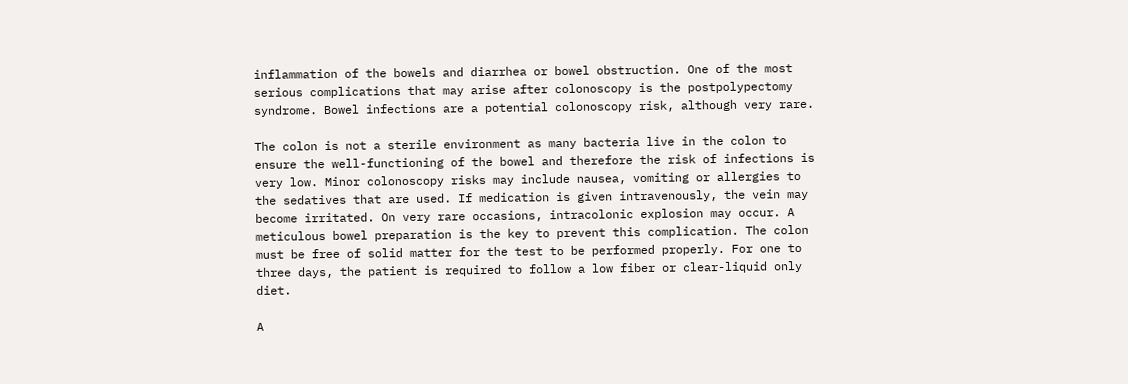inflammation of the bowels and diarrhea or bowel obstruction. One of the most serious complications that may arise after colonoscopy is the postpolypectomy syndrome. Bowel infections are a potential colonoscopy risk, although very rare.

The colon is not a sterile environment as many bacteria live in the colon to ensure the well-functioning of the bowel and therefore the risk of infections is very low. Minor colonoscopy risks may include nausea, vomiting or allergies to the sedatives that are used. If medication is given intravenously, the vein may become irritated. On very rare occasions, intracolonic explosion may occur. A meticulous bowel preparation is the key to prevent this complication. The colon must be free of solid matter for the test to be performed properly. For one to three days, the patient is required to follow a low fiber or clear-liquid only diet.

A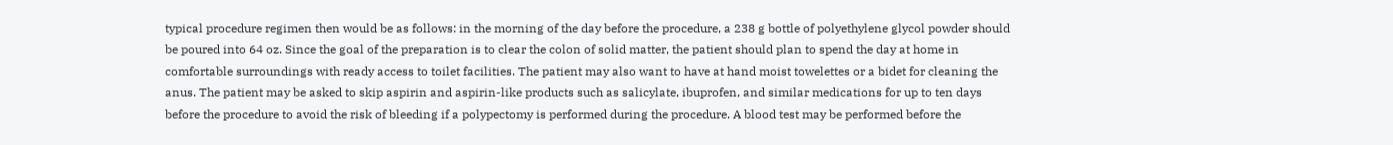typical procedure regimen then would be as follows: in the morning of the day before the procedure, a 238 g bottle of polyethylene glycol powder should be poured into 64 oz. Since the goal of the preparation is to clear the colon of solid matter, the patient should plan to spend the day at home in comfortable surroundings with ready access to toilet facilities. The patient may also want to have at hand moist towelettes or a bidet for cleaning the anus. The patient may be asked to skip aspirin and aspirin-like products such as salicylate, ibuprofen, and similar medications for up to ten days before the procedure to avoid the risk of bleeding if a polypectomy is performed during the procedure. A blood test may be performed before the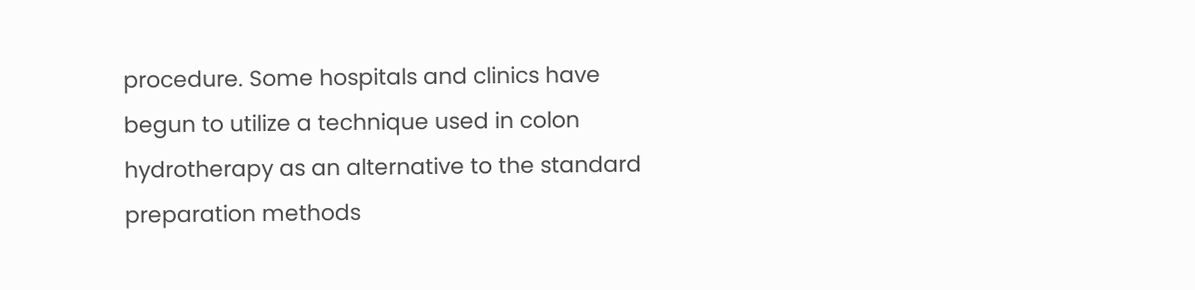procedure. Some hospitals and clinics have begun to utilize a technique used in colon hydrotherapy as an alternative to the standard preparation methods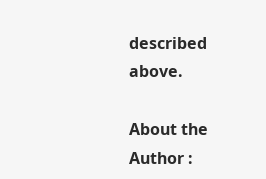described above.

About the Author :